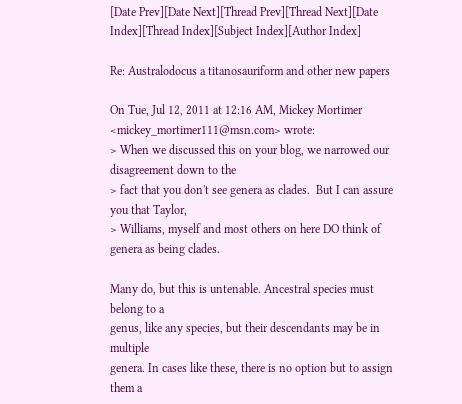[Date Prev][Date Next][Thread Prev][Thread Next][Date Index][Thread Index][Subject Index][Author Index]

Re: Australodocus a titanosauriform and other new papers

On Tue, Jul 12, 2011 at 12:16 AM, Mickey Mortimer
<mickey_mortimer111@msn.com> wrote:
> When we discussed this on your blog, we narrowed our disagreement down to the
> fact that you don't see genera as clades.  But I can assure you that Taylor,
> Williams, myself and most others on here DO think of genera as being clades.

Many do, but this is untenable. Ancestral species must belong to a
genus, like any species, but their descendants may be in multiple
genera. In cases like these, there is no option but to assign them a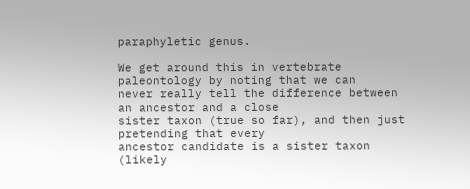paraphyletic genus.

We get around this in vertebrate paleontology by noting that we can
never really tell the difference between an ancestor and a close
sister taxon (true so far), and then just pretending that every
ancestor candidate is a sister taxon (likely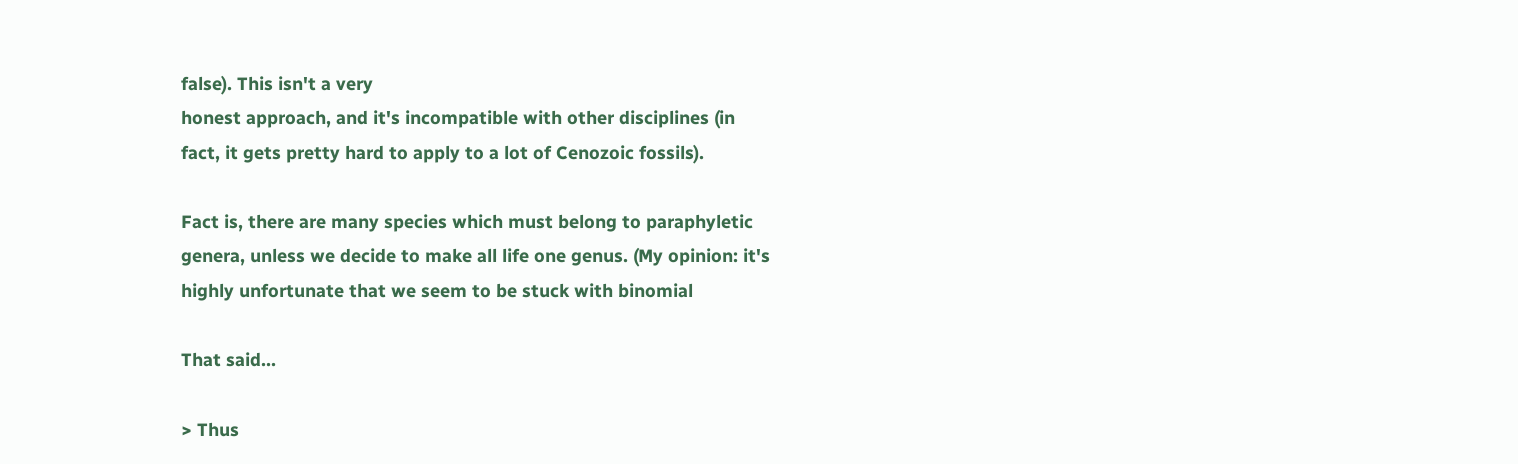false). This isn't a very
honest approach, and it's incompatible with other disciplines (in
fact, it gets pretty hard to apply to a lot of Cenozoic fossils).

Fact is, there are many species which must belong to paraphyletic
genera, unless we decide to make all life one genus. (My opinion: it's
highly unfortunate that we seem to be stuck with binomial

That said...

> Thus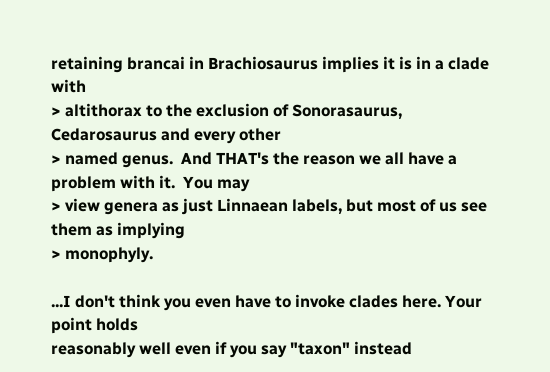retaining brancai in Brachiosaurus implies it is in a clade with
> altithorax to the exclusion of Sonorasaurus, Cedarosaurus and every other
> named genus.  And THAT's the reason we all have a problem with it.  You may
> view genera as just Linnaean labels, but most of us see them as implying
> monophyly.

...I don't think you even have to invoke clades here. Your point holds
reasonably well even if you say "taxon" instead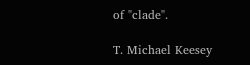of "clade".

T. Michael Keesey